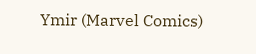Ymir (Marvel Comics)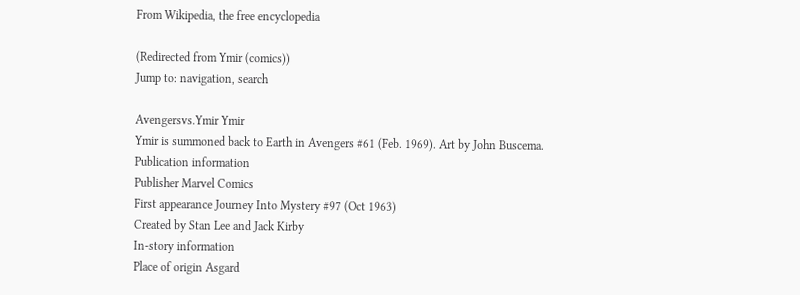From Wikipedia, the free encyclopedia

(Redirected from Ymir (comics))
Jump to: navigation, search

Avengersvs.Ymir Ymir
Ymir is summoned back to Earth in Avengers #61 (Feb. 1969). Art by John Buscema.
Publication information
Publisher Marvel Comics
First appearance Journey Into Mystery #97 (Oct 1963)
Created by Stan Lee and Jack Kirby
In-story information
Place of origin Asgard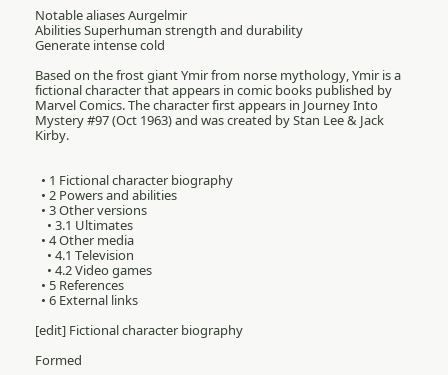Notable aliases Aurgelmir
Abilities Superhuman strength and durability
Generate intense cold

Based on the frost giant Ymir from norse mythology, Ymir is a fictional character that appears in comic books published by Marvel Comics. The character first appears in Journey Into Mystery #97 (Oct 1963) and was created by Stan Lee & Jack Kirby.


  • 1 Fictional character biography
  • 2 Powers and abilities
  • 3 Other versions
    • 3.1 Ultimates
  • 4 Other media
    • 4.1 Television
    • 4.2 Video games
  • 5 References
  • 6 External links

[edit] Fictional character biography

Formed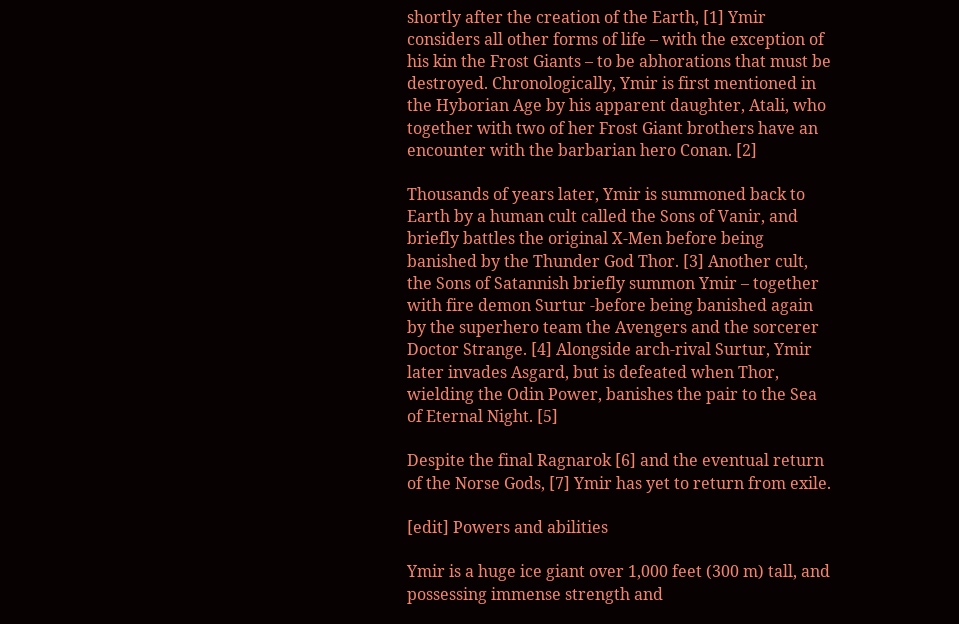shortly after the creation of the Earth, [1] Ymir considers all other forms of life – with the exception of his kin the Frost Giants – to be abhorations that must be destroyed. Chronologically, Ymir is first mentioned in the Hyborian Age by his apparent daughter, Atali, who together with two of her Frost Giant brothers have an encounter with the barbarian hero Conan. [2]

Thousands of years later, Ymir is summoned back to Earth by a human cult called the Sons of Vanir, and briefly battles the original X-Men before being banished by the Thunder God Thor. [3] Another cult, the Sons of Satannish briefly summon Ymir – together with fire demon Surtur -before being banished again by the superhero team the Avengers and the sorcerer Doctor Strange. [4] Alongside arch-rival Surtur, Ymir later invades Asgard, but is defeated when Thor, wielding the Odin Power, banishes the pair to the Sea of Eternal Night. [5]

Despite the final Ragnarok [6] and the eventual return of the Norse Gods, [7] Ymir has yet to return from exile.

[edit] Powers and abilities

Ymir is a huge ice giant over 1,000 feet (300 m) tall, and possessing immense strength and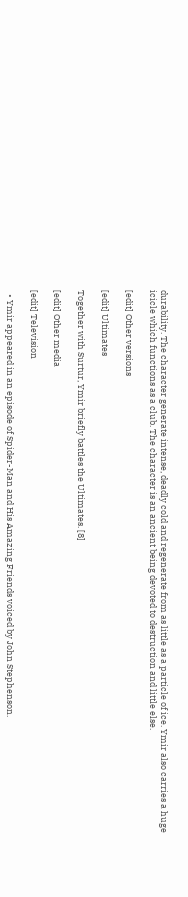durability. The character generate intense, deadly cold and regenerate from as little as a particle of ice. Ymir also carries a huge icicle which functions as a club. The character is an ancient being devoted to destruction and little else.

[edit] Other versions

[edit] Ultimates

Together with Surtur, Ymir briefly battles the Ultimates. [8]

[edit] Other media

[edit] Television

  • Ymir appeared in an episode of Spider-Man and His Amazing Friends voiced by John Stephenson.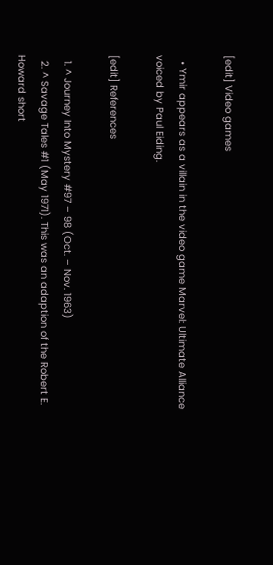[edit] Video games

  • Ymir appears as a villain in the video game Marvel: Ultimate Alliance voiced by Paul Eiding.

[edit] References

  1. ^ Journey Into Mystery #97 – 98 (Oct. – Nov. 1963)
  2. ^ Savage Tales #1 (May 1971). This was an adaption of the Robert E. Howard short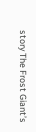story The Frost Giant’s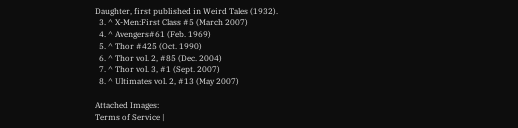Daughter, first published in Weird Tales (1932).
  3. ^ X-Men:First Class #5 (March 2007)
  4. ^ Avengers#61 (Feb. 1969)
  5. ^ Thor #425 (Oct. 1990)
  6. ^ Thor vol. 2, #85 (Dec. 2004)
  7. ^ Thor vol. 3, #1 (Sept. 2007)
  8. ^ Ultimates vol. 2, #13 (May 2007)

Attached Images:
Terms of Service |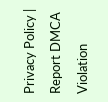Privacy Policy | Report DMCA Violation